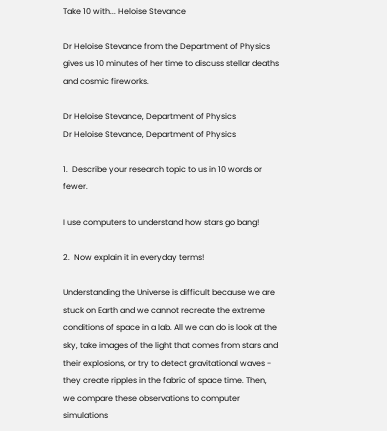Take 10 with... Heloise Stevance

Dr Heloise Stevance from the Department of Physics gives us 10 minutes of her time to discuss stellar deaths and cosmic fireworks.

Dr Heloise Stevance, Department of Physics
Dr Heloise Stevance, Department of Physics

1.  Describe your research topic to us in 10 words or fewer.

I use computers to understand how stars go bang!

2.  Now explain it in everyday terms!

Understanding the Universe is difficult because we are stuck on Earth and we cannot recreate the extreme conditions of space in a lab. All we can do is look at the sky, take images of the light that comes from stars and their explosions, or try to detect gravitational waves - they create ripples in the fabric of space time. Then, we compare these observations to computer simulations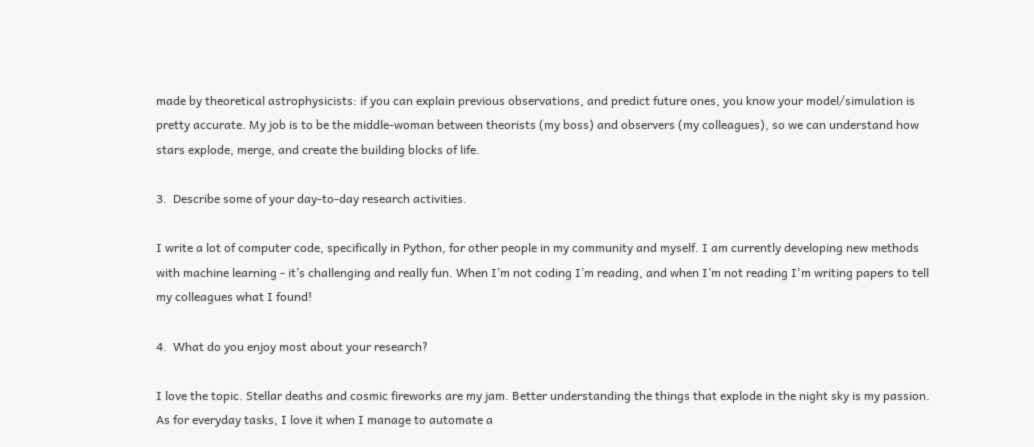made by theoretical astrophysicists: if you can explain previous observations, and predict future ones, you know your model/simulation is pretty accurate. My job is to be the middle-woman between theorists (my boss) and observers (my colleagues), so we can understand how stars explode, merge, and create the building blocks of life.

3.  Describe some of your day-to-day research activities.

I write a lot of computer code, specifically in Python, for other people in my community and myself. I am currently developing new methods with machine learning - it’s challenging and really fun. When I’m not coding I’m reading, and when I’m not reading I'm writing papers to tell my colleagues what I found!

4.  What do you enjoy most about your research?

I love the topic. Stellar deaths and cosmic fireworks are my jam. Better understanding the things that explode in the night sky is my passion. As for everyday tasks, I love it when I manage to automate a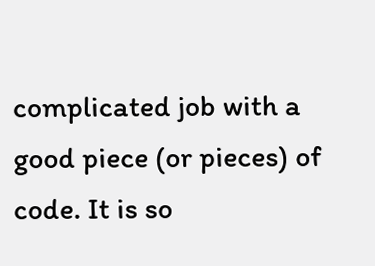complicated job with a good piece (or pieces) of code. It is so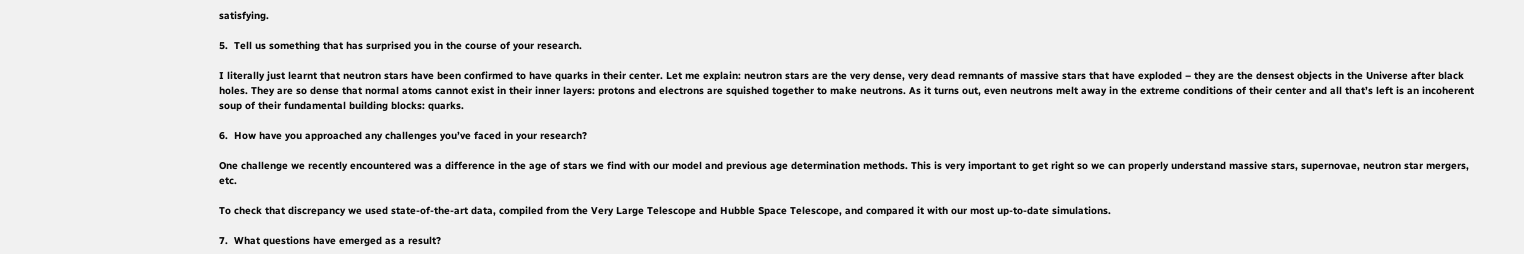satisfying.

5.  Tell us something that has surprised you in the course of your research.

I literally just learnt that neutron stars have been confirmed to have quarks in their center. Let me explain: neutron stars are the very dense, very dead remnants of massive stars that have exploded – they are the densest objects in the Universe after black holes. They are so dense that normal atoms cannot exist in their inner layers: protons and electrons are squished together to make neutrons. As it turns out, even neutrons melt away in the extreme conditions of their center and all that’s left is an incoherent soup of their fundamental building blocks: quarks.

6.  How have you approached any challenges you’ve faced in your research?

One challenge we recently encountered was a difference in the age of stars we find with our model and previous age determination methods. This is very important to get right so we can properly understand massive stars, supernovae, neutron star mergers, etc.

To check that discrepancy we used state-of-the-art data, compiled from the Very Large Telescope and Hubble Space Telescope, and compared it with our most up-to-date simulations.

7.  What questions have emerged as a result?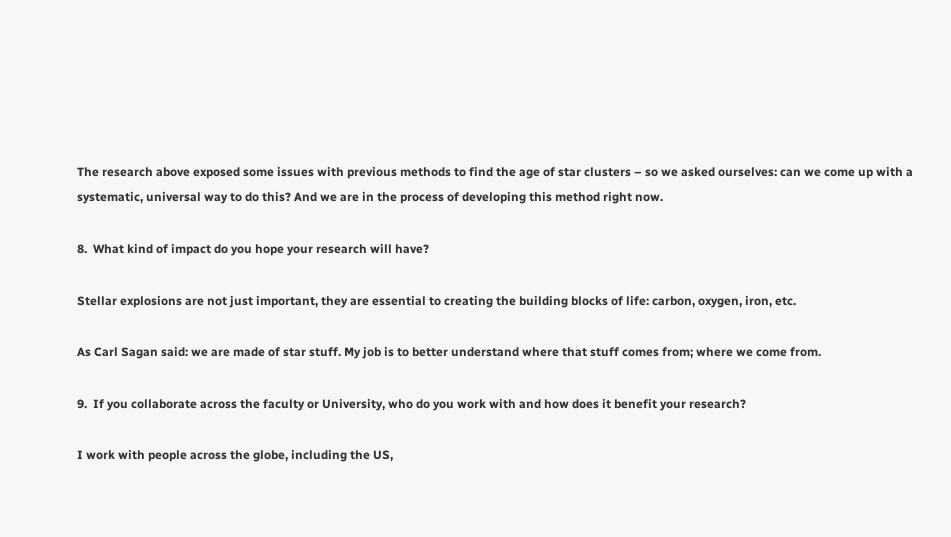The research above exposed some issues with previous methods to find the age of star clusters – so we asked ourselves: can we come up with a systematic, universal way to do this? And we are in the process of developing this method right now.

8.  What kind of impact do you hope your research will have?

Stellar explosions are not just important, they are essential to creating the building blocks of life: carbon, oxygen, iron, etc.

As Carl Sagan said: we are made of star stuff. My job is to better understand where that stuff comes from; where we come from.

9.  If you collaborate across the faculty or University, who do you work with and how does it benefit your research?

I work with people across the globe, including the US,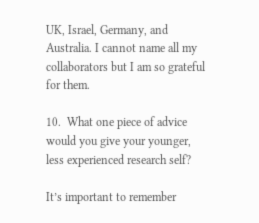UK, Israel, Germany, and Australia. I cannot name all my collaborators but I am so grateful for them.

10.  What one piece of advice would you give your younger, less experienced research self?

It’s important to remember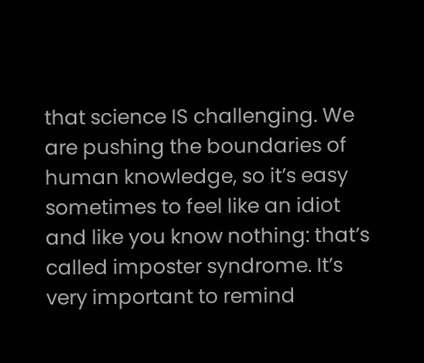that science IS challenging. We are pushing the boundaries of human knowledge, so it’s easy sometimes to feel like an idiot and like you know nothing: that’s called imposter syndrome. It’s very important to remind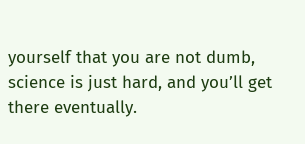yourself that you are not dumb, science is just hard, and you’ll get there eventually.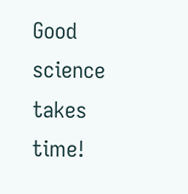Good science takes time!